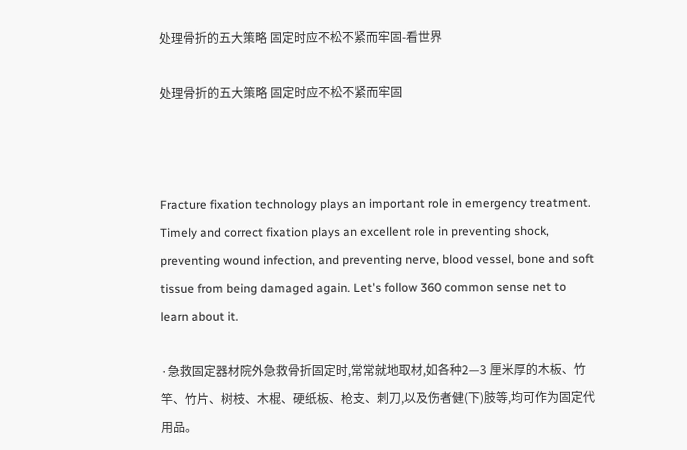处理骨折的五大策略 固定时应不松不紧而牢固-看世界

处理骨折的五大策略 固定时应不松不紧而牢固



Fracture fixation technology plays an important role in emergency treatment. Timely and correct fixation plays an excellent role in preventing shock, preventing wound infection, and preventing nerve, blood vessel, bone and soft tissue from being damaged again. Let's follow 360 common sense net to learn about it.

·急救固定器材院外急救骨折固定时,常常就地取材,如各种2—3 厘米厚的木板、竹竿、竹片、树枝、木棍、硬纸板、枪支、刺刀,以及伤者健(下)肢等,均可作为固定代用品。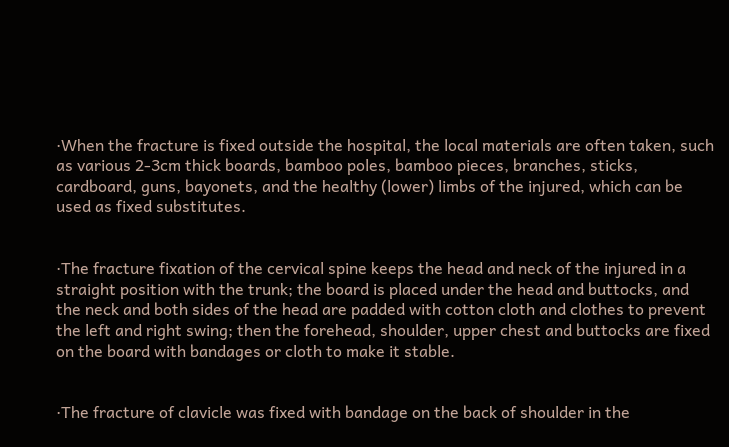·When the fracture is fixed outside the hospital, the local materials are often taken, such as various 2-3cm thick boards, bamboo poles, bamboo pieces, branches, sticks, cardboard, guns, bayonets, and the healthy (lower) limbs of the injured, which can be used as fixed substitutes.


·The fracture fixation of the cervical spine keeps the head and neck of the injured in a straight position with the trunk; the board is placed under the head and buttocks, and the neck and both sides of the head are padded with cotton cloth and clothes to prevent the left and right swing; then the forehead, shoulder, upper chest and buttocks are fixed on the board with bandages or cloth to make it stable.


·The fracture of clavicle was fixed with bandage on the back of shoulder in the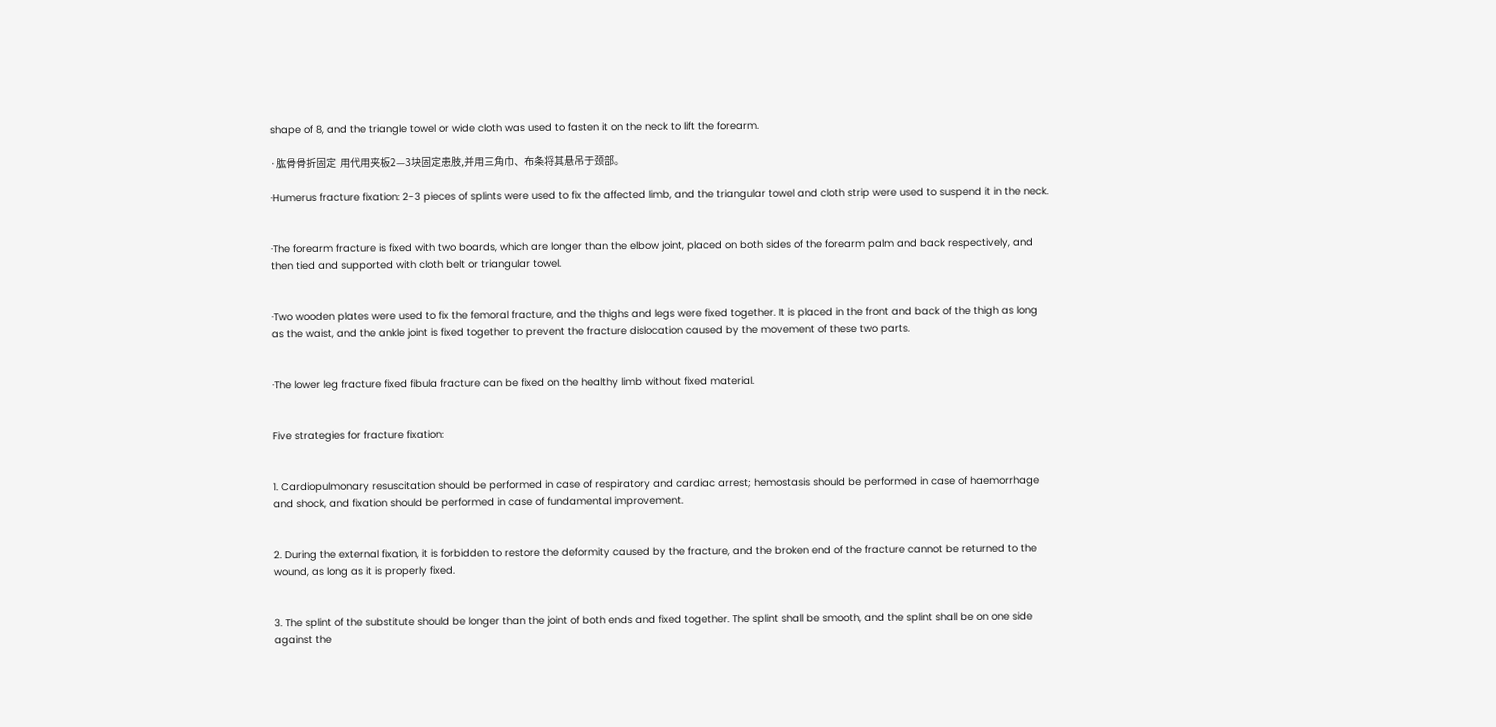shape of 8, and the triangle towel or wide cloth was used to fasten it on the neck to lift the forearm.

·肱骨骨折固定  用代用夹板2—3块固定患肢,并用三角巾、布条将其悬吊于颈部。

·Humerus fracture fixation: 2-3 pieces of splints were used to fix the affected limb, and the triangular towel and cloth strip were used to suspend it in the neck.


·The forearm fracture is fixed with two boards, which are longer than the elbow joint, placed on both sides of the forearm palm and back respectively, and then tied and supported with cloth belt or triangular towel.


·Two wooden plates were used to fix the femoral fracture, and the thighs and legs were fixed together. It is placed in the front and back of the thigh as long as the waist, and the ankle joint is fixed together to prevent the fracture dislocation caused by the movement of these two parts.


·The lower leg fracture fixed fibula fracture can be fixed on the healthy limb without fixed material.


Five strategies for fracture fixation:


1. Cardiopulmonary resuscitation should be performed in case of respiratory and cardiac arrest; hemostasis should be performed in case of haemorrhage and shock, and fixation should be performed in case of fundamental improvement.


2. During the external fixation, it is forbidden to restore the deformity caused by the fracture, and the broken end of the fracture cannot be returned to the wound, as long as it is properly fixed.


3. The splint of the substitute should be longer than the joint of both ends and fixed together. The splint shall be smooth, and the splint shall be on one side against the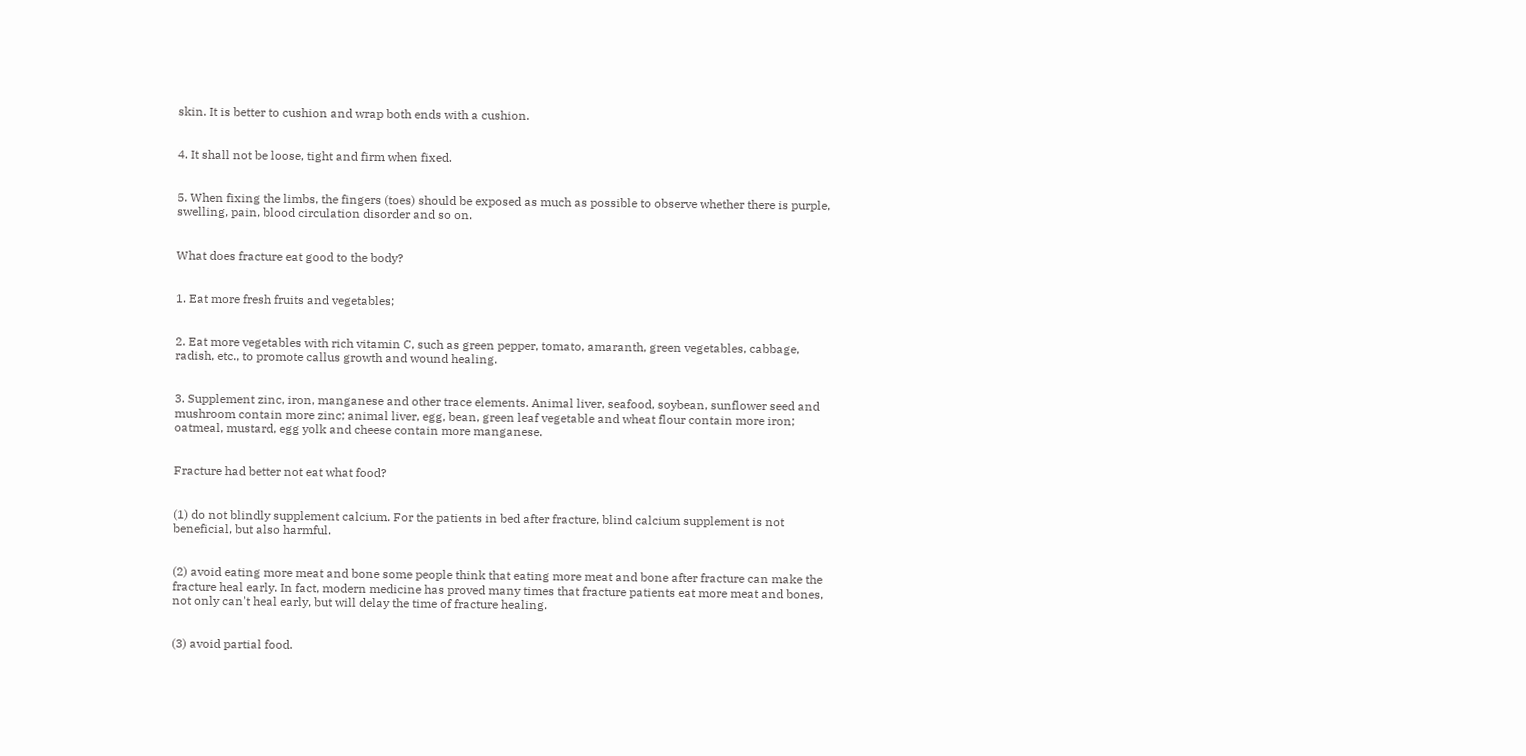skin. It is better to cushion and wrap both ends with a cushion.


4. It shall not be loose, tight and firm when fixed.


5. When fixing the limbs, the fingers (toes) should be exposed as much as possible to observe whether there is purple, swelling, pain, blood circulation disorder and so on.


What does fracture eat good to the body?


1. Eat more fresh fruits and vegetables;


2. Eat more vegetables with rich vitamin C, such as green pepper, tomato, amaranth, green vegetables, cabbage, radish, etc., to promote callus growth and wound healing.


3. Supplement zinc, iron, manganese and other trace elements. Animal liver, seafood, soybean, sunflower seed and mushroom contain more zinc; animal liver, egg, bean, green leaf vegetable and wheat flour contain more iron; oatmeal, mustard, egg yolk and cheese contain more manganese.


Fracture had better not eat what food?


(1) do not blindly supplement calcium. For the patients in bed after fracture, blind calcium supplement is not beneficial, but also harmful.


(2) avoid eating more meat and bone some people think that eating more meat and bone after fracture can make the fracture heal early. In fact, modern medicine has proved many times that fracture patients eat more meat and bones, not only can't heal early, but will delay the time of fracture healing.


(3) avoid partial food.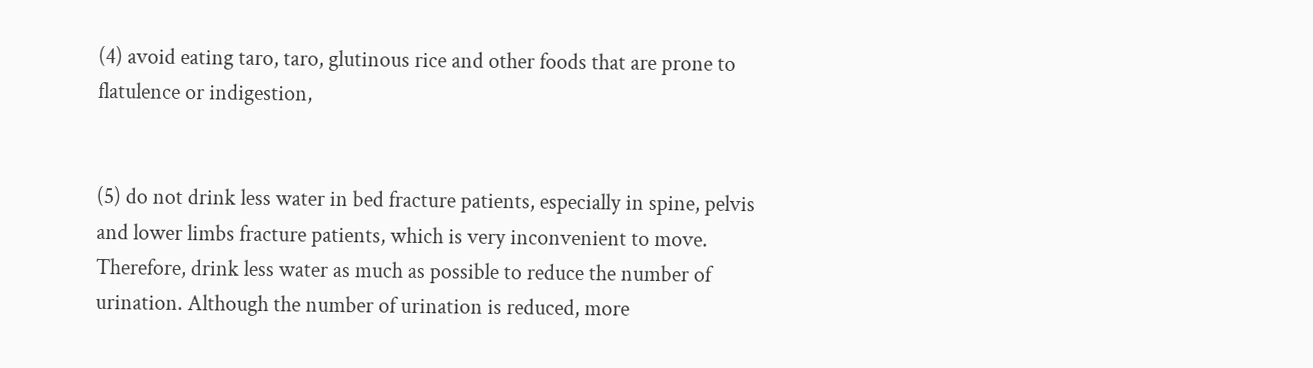(4) avoid eating taro, taro, glutinous rice and other foods that are prone to flatulence or indigestion,


(5) do not drink less water in bed fracture patients, especially in spine, pelvis and lower limbs fracture patients, which is very inconvenient to move. Therefore, drink less water as much as possible to reduce the number of urination. Although the number of urination is reduced, more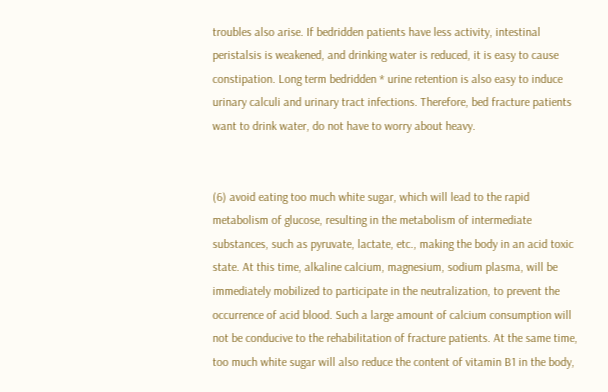troubles also arise. If bedridden patients have less activity, intestinal peristalsis is weakened, and drinking water is reduced, it is easy to cause constipation. Long term bedridden * urine retention is also easy to induce urinary calculi and urinary tract infections. Therefore, bed fracture patients want to drink water, do not have to worry about heavy.


(6) avoid eating too much white sugar, which will lead to the rapid metabolism of glucose, resulting in the metabolism of intermediate substances, such as pyruvate, lactate, etc., making the body in an acid toxic state. At this time, alkaline calcium, magnesium, sodium plasma, will be immediately mobilized to participate in the neutralization, to prevent the occurrence of acid blood. Such a large amount of calcium consumption will not be conducive to the rehabilitation of fracture patients. At the same time, too much white sugar will also reduce the content of vitamin B1 in the body,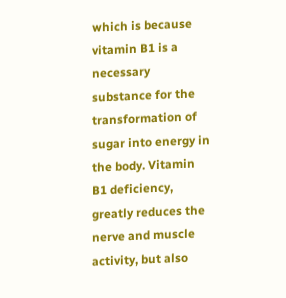which is because vitamin B1 is a necessary substance for the transformation of sugar into energy in the body. Vitamin B1 deficiency, greatly reduces the nerve and muscle activity, but also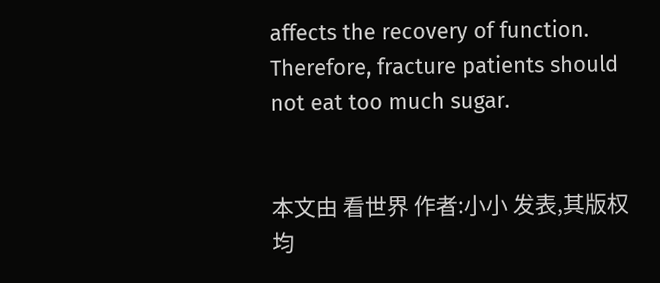affects the recovery of function. Therefore, fracture patients should not eat too much sugar.


本文由 看世界 作者:小小 发表,其版权均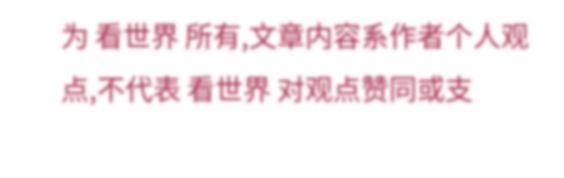为 看世界 所有,文章内容系作者个人观点,不代表 看世界 对观点赞同或支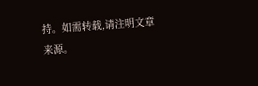持。如需转载,请注明文章来源。